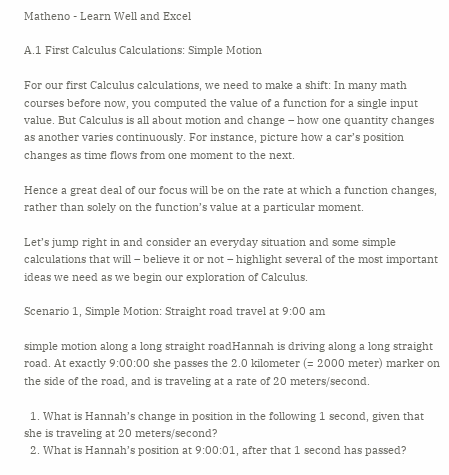Matheno - Learn Well and Excel

A.1 First Calculus Calculations: Simple Motion

For our first Calculus calculations, we need to make a shift: In many math courses before now, you computed the value of a function for a single input value. But Calculus is all about motion and change – how one quantity changes as another varies continuously. For instance, picture how a car’s position changes as time flows from one moment to the next.

Hence a great deal of our focus will be on the rate at which a function changes, rather than solely on the function’s value at a particular moment.

Let’s jump right in and consider an everyday situation and some simple calculations that will – believe it or not – highlight several of the most important ideas we need as we begin our exploration of Calculus.

Scenario 1, Simple Motion: Straight road travel at 9:00 am

simple motion along a long straight roadHannah is driving along a long straight road. At exactly 9:00:00 she passes the 2.0 kilometer (= 2000 meter) marker on the side of the road, and is traveling at a rate of 20 meters/second.

  1. What is Hannah’s change in position in the following 1 second, given that she is traveling at 20 meters/second?
  2. What is Hannah’s position at 9:00:01, after that 1 second has passed?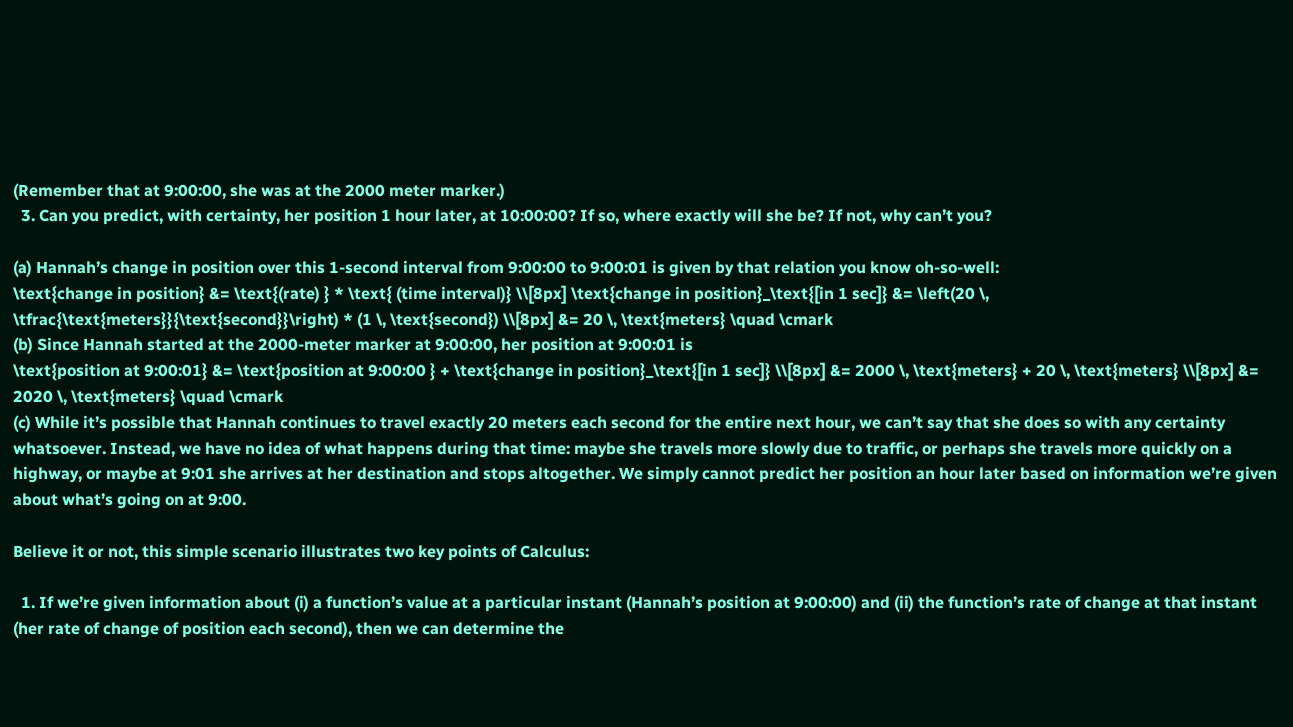(Remember that at 9:00:00, she was at the 2000 meter marker.)
  3. Can you predict, with certainty, her position 1 hour later, at 10:00:00? If so, where exactly will she be? If not, why can’t you?

(a) Hannah’s change in position over this 1-second interval from 9:00:00 to 9:00:01 is given by that relation you know oh-so-well:
\text{change in position} &= \text{(rate) } * \text{ (time interval)} \\[8px] \text{change in position}_\text{[in 1 sec]} &= \left(20 \, \tfrac{\text{meters}}{\text{second}}\right) * (1 \, \text{second}) \\[8px] &= 20 \, \text{meters} \quad \cmark
(b) Since Hannah started at the 2000-meter marker at 9:00:00, her position at 9:00:01 is
\text{position at 9:00:01} &= \text{position at 9:00:00 } + \text{change in position}_\text{[in 1 sec]} \\[8px] &= 2000 \, \text{meters} + 20 \, \text{meters} \\[8px] &= 2020 \, \text{meters} \quad \cmark
(c) While it’s possible that Hannah continues to travel exactly 20 meters each second for the entire next hour, we can’t say that she does so with any certainty whatsoever. Instead, we have no idea of what happens during that time: maybe she travels more slowly due to traffic, or perhaps she travels more quickly on a highway, or maybe at 9:01 she arrives at her destination and stops altogether. We simply cannot predict her position an hour later based on information we’re given about what’s going on at 9:00.

Believe it or not, this simple scenario illustrates two key points of Calculus:

  1. If we’re given information about (i) a function’s value at a particular instant (Hannah’s position at 9:00:00) and (ii) the function’s rate of change at that instant (her rate of change of position each second), then we can determine the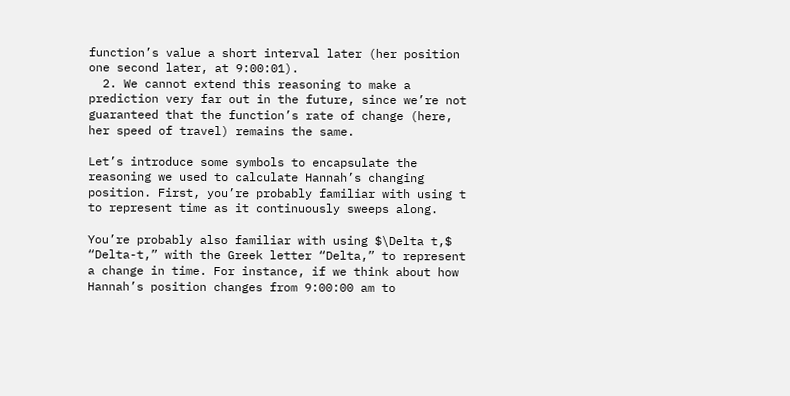function’s value a short interval later (her position one second later, at 9:00:01).
  2. We cannot extend this reasoning to make a prediction very far out in the future, since we’re not guaranteed that the function’s rate of change (here, her speed of travel) remains the same.

Let’s introduce some symbols to encapsulate the reasoning we used to calculate Hannah’s changing position. First, you’re probably familiar with using t to represent time as it continuously sweeps along.

You’re probably also familiar with using $\Delta t,$ “Delta-t,” with the Greek letter “Delta,” to represent a change in time. For instance, if we think about how Hannah’s position changes from 9:00:00 am to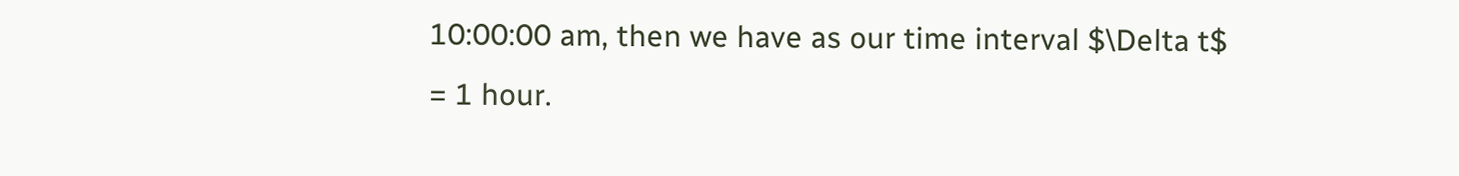10:00:00 am, then we have as our time interval $\Delta t$ = 1 hour.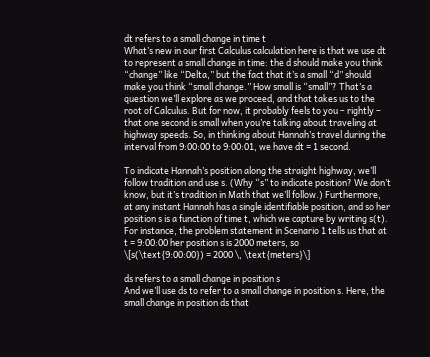dt refers to a small change in time t
What’s new in our first Calculus calculation here is that we use dt to represent a small change in time: the d should make you think “change” like “Delta,” but the fact that it’s a small “d” should make you think “small change.” How small is “small”? That’s a question we’ll explore as we proceed, and that takes us to the root of Calculus. But for now, it probably feels to you – rightly – that one second is small when you’re talking about traveling at highway speeds. So, in thinking about Hannah’s travel during the interval from 9:00:00 to 9:00:01, we have dt = 1 second.

To indicate Hannah’s position along the straight highway, we’ll follow tradition and use s. (Why “s” to indicate position? We don’t know, but it’s tradition in Math that we’ll follow.) Furthermore, at any instant Hannah has a single identifiable position, and so her position s is a function of time t, which we capture by writing s(t). For instance, the problem statement in Scenario 1 tells us that at t = 9:00:00 her position s is 2000 meters, so
\[s(\text{9:00:00}) = 2000 \, \text{meters}\]

ds refers to a small change in position s
And we’ll use ds to refer to a small change in position s. Here, the small change in position ds that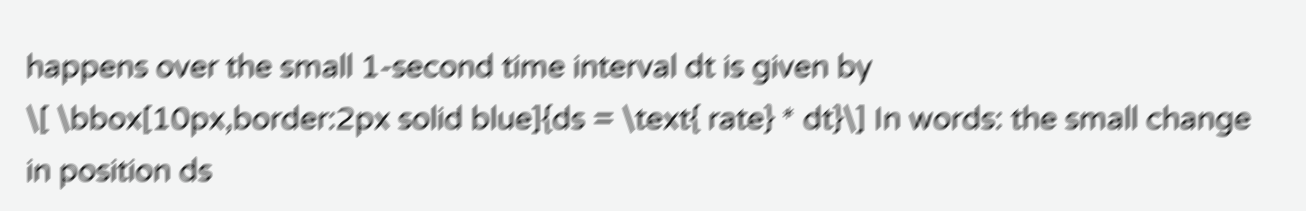happens over the small 1-second time interval dt is given by
\[ \bbox[10px,border:2px solid blue]{ds = \text{ rate} * dt}\] In words: the small change in position ds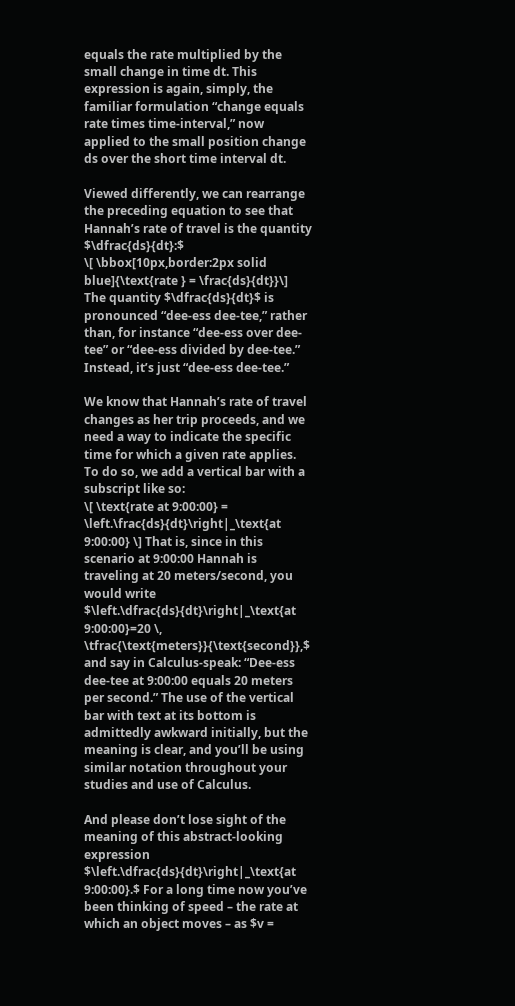equals the rate multiplied by the small change in time dt. This expression is again, simply, the familiar formulation “change equals rate times time-interval,” now applied to the small position change ds over the short time interval dt.

Viewed differently, we can rearrange the preceding equation to see that Hannah’s rate of travel is the quantity $\dfrac{ds}{dt}:$
\[ \bbox[10px,border:2px solid blue]{\text{rate } = \frac{ds}{dt}}\] The quantity $\dfrac{ds}{dt}$ is pronounced “dee-ess dee-tee,” rather than, for instance “dee-ess over dee-tee” or “dee-ess divided by dee-tee.” Instead, it’s just “dee-ess dee-tee.”

We know that Hannah’s rate of travel changes as her trip proceeds, and we need a way to indicate the specific time for which a given rate applies. To do so, we add a vertical bar with a subscript like so:
\[ \text{rate at 9:00:00} = \left.\frac{ds}{dt}\right|_\text{at 9:00:00} \] That is, since in this scenario at 9:00:00 Hannah is traveling at 20 meters/second, you would write $\left.\dfrac{ds}{dt}\right|_\text{at 9:00:00}=20 \, \tfrac{\text{meters}}{\text{second}},$ and say in Calculus-speak: “Dee-ess dee-tee at 9:00:00 equals 20 meters per second.” The use of the vertical bar with text at its bottom is admittedly awkward initially, but the meaning is clear, and you’ll be using similar notation throughout your studies and use of Calculus.

And please don’t lose sight of the meaning of this abstract-looking expression $\left.\dfrac{ds}{dt}\right|_\text{at 9:00:00}.$ For a long time now you’ve been thinking of speed – the rate at which an object moves – as $v =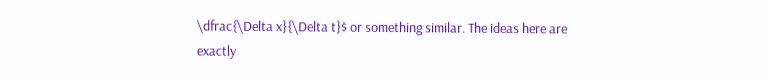\dfrac{\Delta x}{\Delta t}$ or something similar. The ideas here are exactly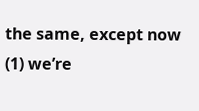the same, except now (1) we’re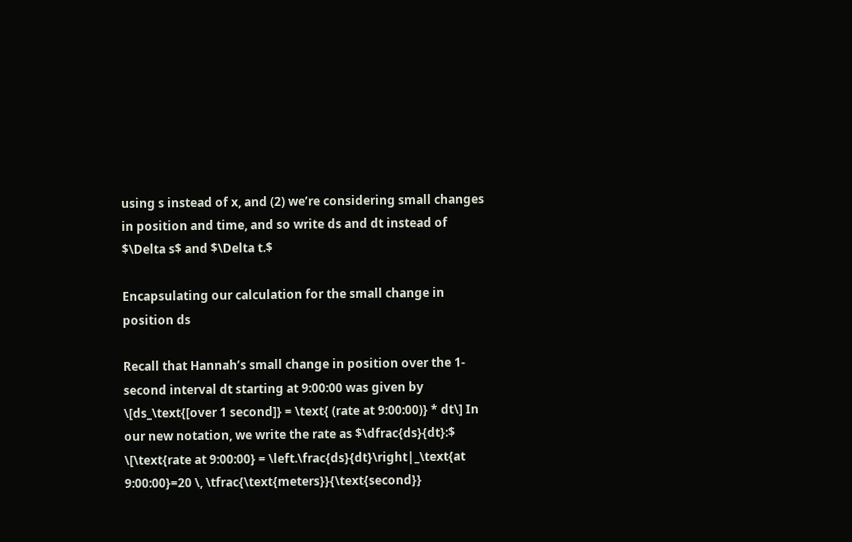using s instead of x, and (2) we’re considering small changes in position and time, and so write ds and dt instead of $\Delta s$ and $\Delta t.$

Encapsulating our calculation for the small change in position ds

Recall that Hannah’s small change in position over the 1-second interval dt starting at 9:00:00 was given by
\[ds_\text{[over 1 second]} = \text{ (rate at 9:00:00)} * dt\] In our new notation, we write the rate as $\dfrac{ds}{dt}:$
\[\text{rate at 9:00:00} = \left.\frac{ds}{dt}\right|_\text{at 9:00:00}=20 \, \tfrac{\text{meters}}{\text{second}}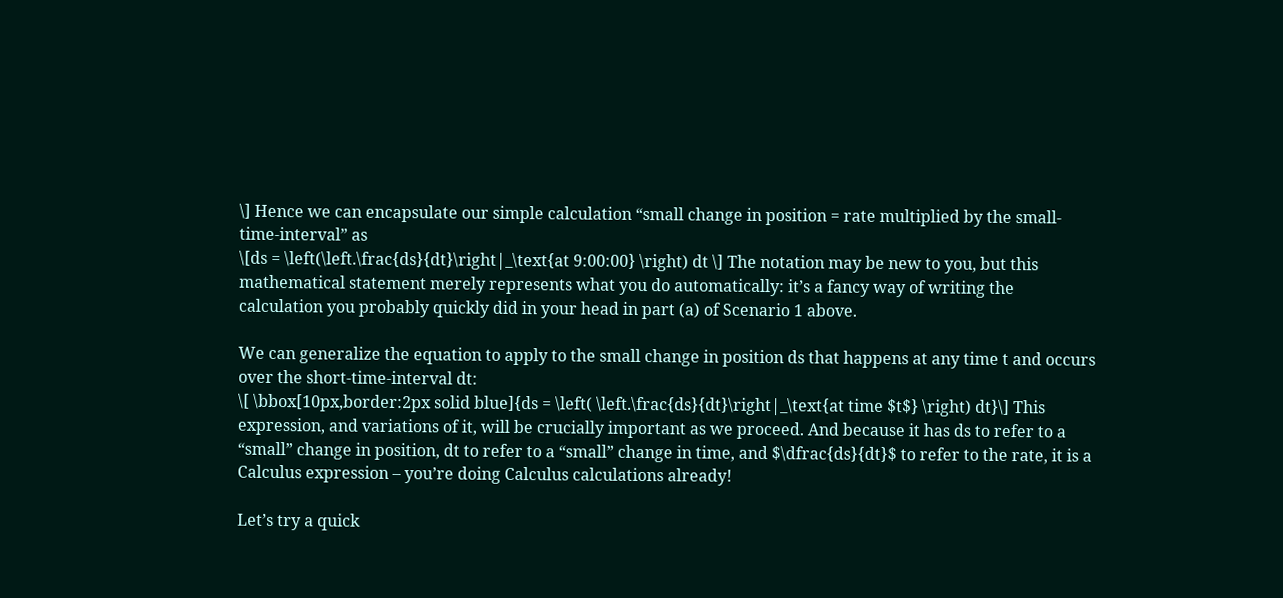\] Hence we can encapsulate our simple calculation “small change in position = rate multiplied by the small-time-interval” as
\[ds = \left(\left.\frac{ds}{dt}\right|_\text{at 9:00:00} \right) dt \] The notation may be new to you, but this mathematical statement merely represents what you do automatically: it’s a fancy way of writing the calculation you probably quickly did in your head in part (a) of Scenario 1 above.

We can generalize the equation to apply to the small change in position ds that happens at any time t and occurs over the short-time-interval dt:
\[ \bbox[10px,border:2px solid blue]{ds = \left( \left.\frac{ds}{dt}\right|_\text{at time $t$} \right) dt}\] This expression, and variations of it, will be crucially important as we proceed. And because it has ds to refer to a “small” change in position, dt to refer to a “small” change in time, and $\dfrac{ds}{dt}$ to refer to the rate, it is a Calculus expression – you’re doing Calculus calculations already!

Let’s try a quick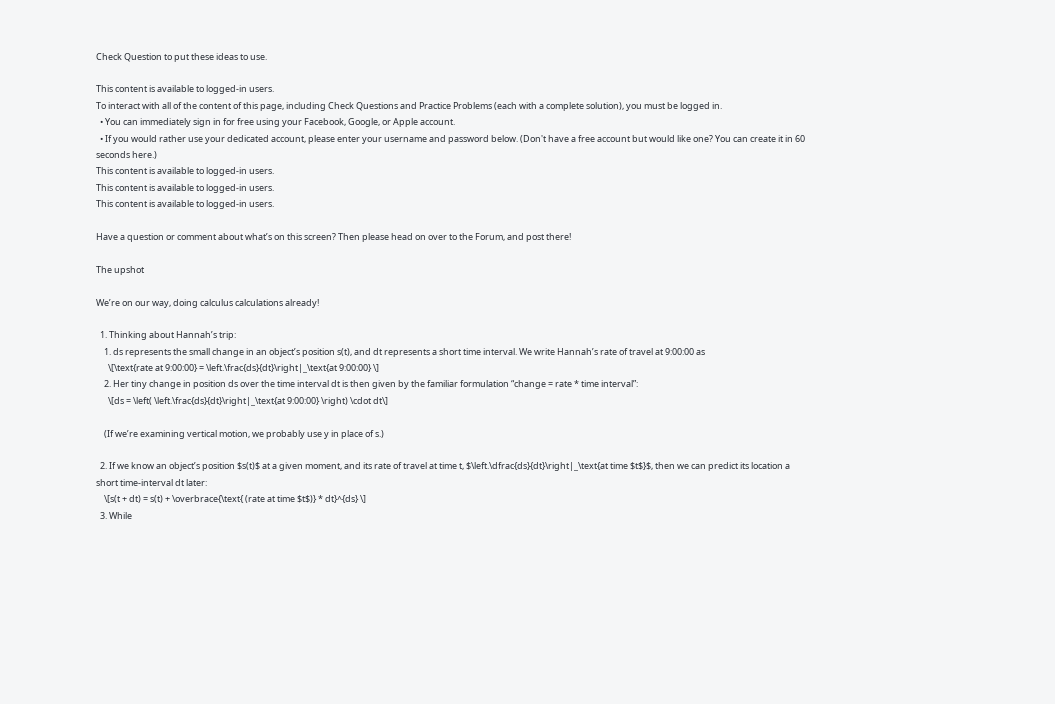Check Question to put these ideas to use.

This content is available to logged-in users.
To interact with all of the content of this page, including Check Questions and Practice Problems (each with a complete solution), you must be logged in.
  • You can immediately sign in for free using your Facebook, Google, or Apple account.
  • If you would rather use your dedicated account, please enter your username and password below. (Don't have a free account but would like one? You can create it in 60 seconds here.)
This content is available to logged-in users.
This content is available to logged-in users.
This content is available to logged-in users.

Have a question or comment about what’s on this screen? Then please head on over to the Forum, and post there!

The upshot

We’re on our way, doing calculus calculations already!

  1. Thinking about Hannah’s trip:
    1. ds represents the small change in an object’s position s(t), and dt represents a short time interval. We write Hannah’s rate of travel at 9:00:00 as
      \[\text{rate at 9:00:00} = \left.\frac{ds}{dt}\right|_\text{at 9:00:00} \]
    2. Her tiny change in position ds over the time interval dt is then given by the familiar formulation “change = rate * time interval”:
      \[ds = \left( \left.\frac{ds}{dt}\right|_\text{at 9:00:00} \right) \cdot dt\]

    (If we’re examining vertical motion, we probably use y in place of s.)

  2. If we know an object’s position $s(t)$ at a given moment, and its rate of travel at time t, $\left.\dfrac{ds}{dt}\right|_\text{at time $t$}$, then we can predict its location a short time-interval dt later:
    \[s(t + dt) = s(t) + \overbrace{\text{ (rate at time $t$)} * dt}^{ds} \]
  3. While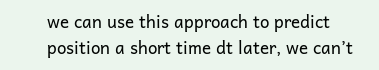we can use this approach to predict position a short time dt later, we can’t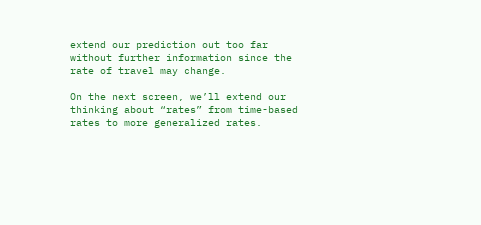extend our prediction out too far without further information since the rate of travel may change.

On the next screen, we’ll extend our thinking about “rates” from time-based rates to more generalized rates.